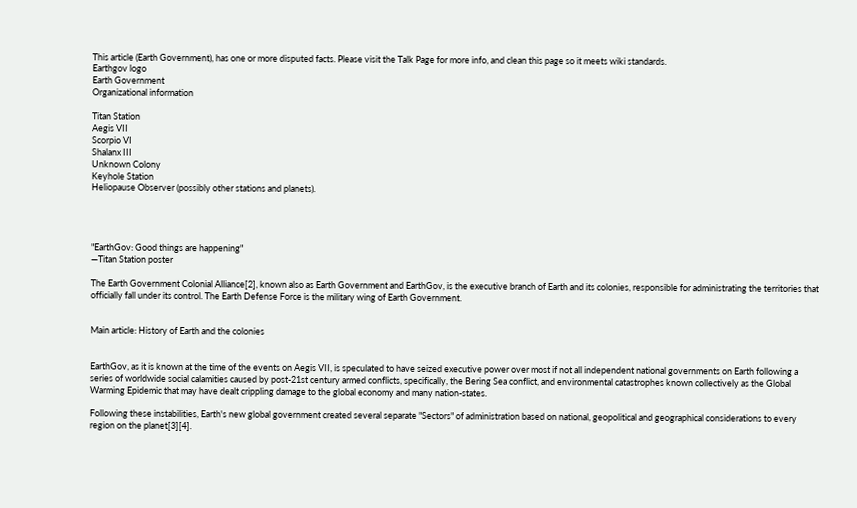This article (Earth Government), has one or more disputed facts. Please visit the Talk Page for more info, and clean this page so it meets wiki standards.
Earthgov logo
Earth Government
Organizational information

Titan Station
Aegis VII
Scorpio VI
Shalanx III
Unknown Colony
Keyhole Station
Heliopause Observer (possibly other stations and planets).




"EarthGov: Good things are happening"
—Titan Station poster

The Earth Government Colonial Alliance[2], known also as Earth Government and EarthGov, is the executive branch of Earth and its colonies, responsible for administrating the territories that officially fall under its control. The Earth Defense Force is the military wing of Earth Government.


Main article: History of Earth and the colonies


EarthGov, as it is known at the time of the events on Aegis VII, is speculated to have seized executive power over most if not all independent national governments on Earth following a series of worldwide social calamities caused by post-21st century armed conflicts, specifically, the Bering Sea conflict, and environmental catastrophes known collectively as the Global Warming Epidemic that may have dealt crippling damage to the global economy and many nation-states.

Following these instabilities, Earth's new global government created several separate "Sectors" of administration based on national, geopolitical and geographical considerations to every region on the planet[3][4].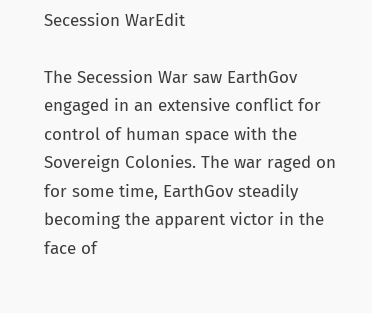Secession WarEdit

The Secession War saw EarthGov engaged in an extensive conflict for control of human space with the Sovereign Colonies. The war raged on for some time, EarthGov steadily becoming the apparent victor in the face of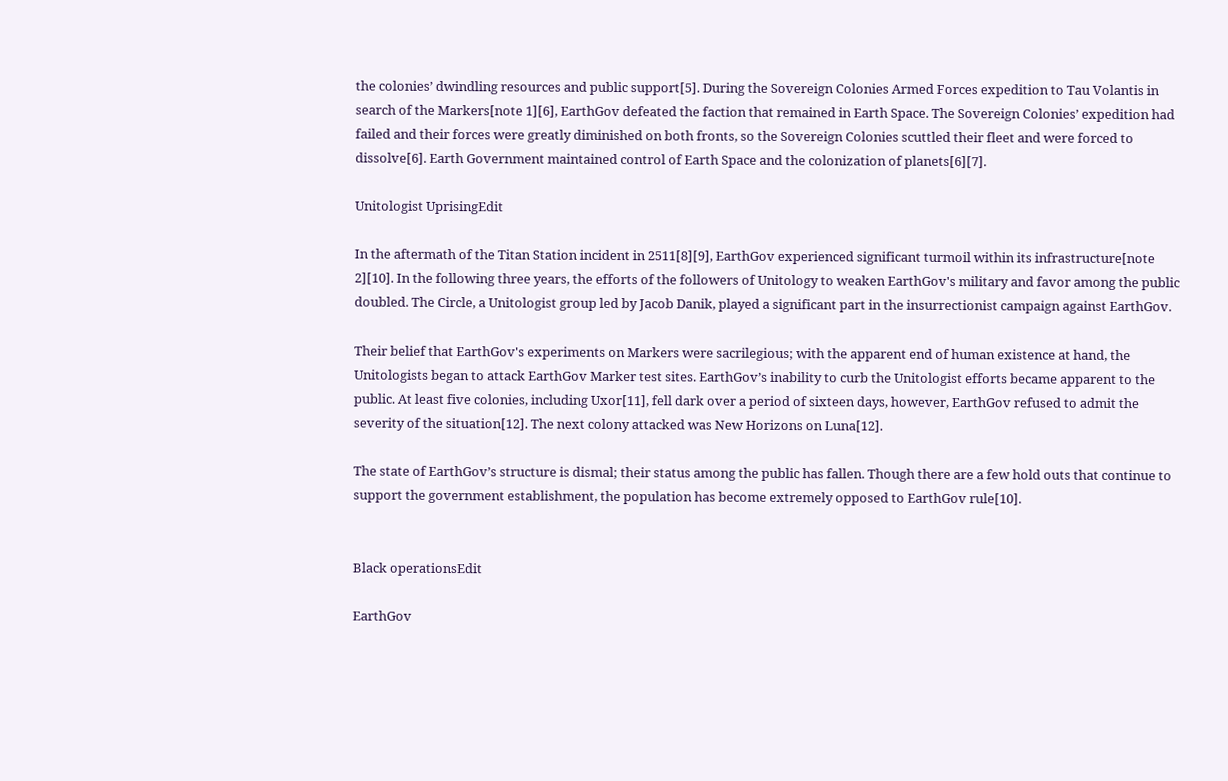the colonies’ dwindling resources and public support[5]. During the Sovereign Colonies Armed Forces expedition to Tau Volantis in search of the Markers[note 1][6], EarthGov defeated the faction that remained in Earth Space. The Sovereign Colonies’ expedition had failed and their forces were greatly diminished on both fronts, so the Sovereign Colonies scuttled their fleet and were forced to dissolve[6]. Earth Government maintained control of Earth Space and the colonization of planets[6][7].

Unitologist UprisingEdit

In the aftermath of the Titan Station incident in 2511[8][9], EarthGov experienced significant turmoil within its infrastructure[note 2][10]. In the following three years, the efforts of the followers of Unitology to weaken EarthGov's military and favor among the public doubled. The Circle, a Unitologist group led by Jacob Danik, played a significant part in the insurrectionist campaign against EarthGov.

Their belief that EarthGov's experiments on Markers were sacrilegious; with the apparent end of human existence at hand, the Unitologists began to attack EarthGov Marker test sites. EarthGov’s inability to curb the Unitologist efforts became apparent to the public. At least five colonies, including Uxor[11], fell dark over a period of sixteen days, however, EarthGov refused to admit the severity of the situation[12]. The next colony attacked was New Horizons on Luna[12].

The state of EarthGov’s structure is dismal; their status among the public has fallen. Though there are a few hold outs that continue to support the government establishment, the population has become extremely opposed to EarthGov rule[10].


Black operationsEdit

EarthGov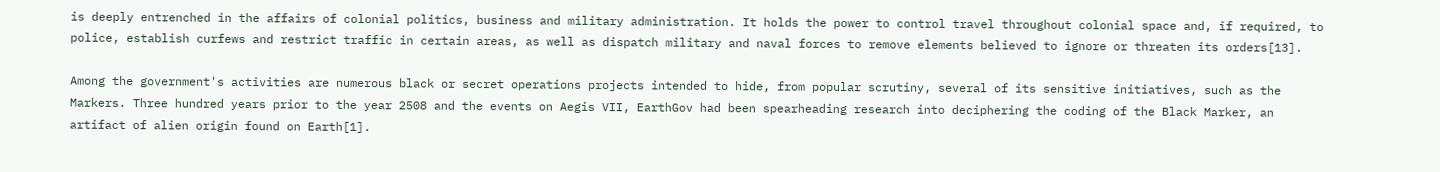is deeply entrenched in the affairs of colonial politics, business and military administration. It holds the power to control travel throughout colonial space and, if required, to police, establish curfews and restrict traffic in certain areas, as well as dispatch military and naval forces to remove elements believed to ignore or threaten its orders[13].

Among the government's activities are numerous black or secret operations projects intended to hide, from popular scrutiny, several of its sensitive initiatives, such as the Markers. Three hundred years prior to the year 2508 and the events on Aegis VII, EarthGov had been spearheading research into deciphering the coding of the Black Marker, an artifact of alien origin found on Earth[1].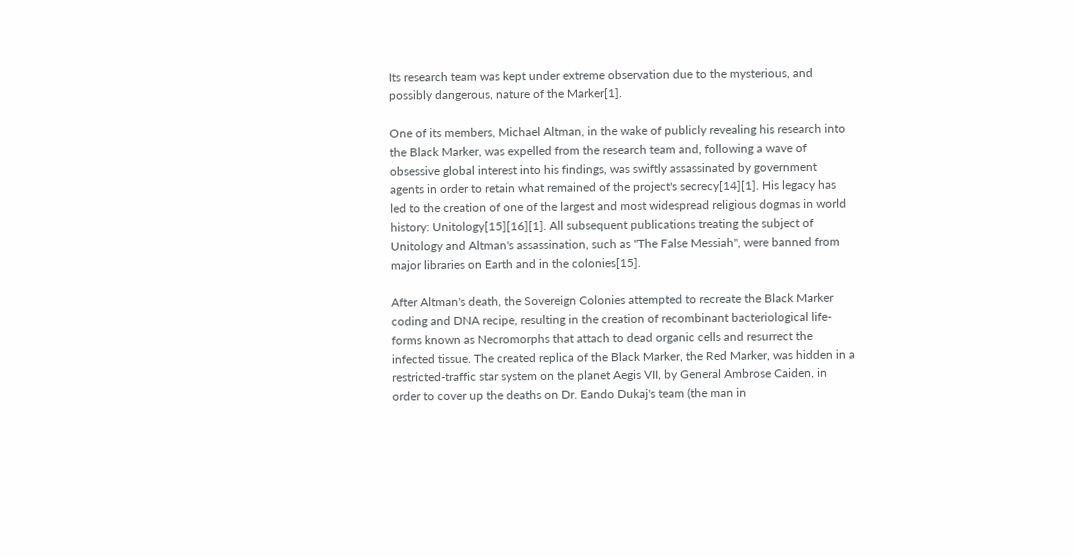Its research team was kept under extreme observation due to the mysterious, and possibly dangerous, nature of the Marker[1].

One of its members, Michael Altman, in the wake of publicly revealing his research into the Black Marker, was expelled from the research team and, following a wave of obsessive global interest into his findings, was swiftly assassinated by government agents in order to retain what remained of the project's secrecy[14][1]. His legacy has led to the creation of one of the largest and most widespread religious dogmas in world history: Unitology[15][16][1]. All subsequent publications treating the subject of Unitology and Altman's assassination, such as "The False Messiah", were banned from major libraries on Earth and in the colonies[15].

After Altman's death, the Sovereign Colonies attempted to recreate the Black Marker coding and DNA recipe, resulting in the creation of recombinant bacteriological life-forms known as Necromorphs that attach to dead organic cells and resurrect the infected tissue. The created replica of the Black Marker, the Red Marker, was hidden in a restricted-traffic star system on the planet Aegis VII, by General Ambrose Caiden, in order to cover up the deaths on Dr. Eando Dukaj's team (the man in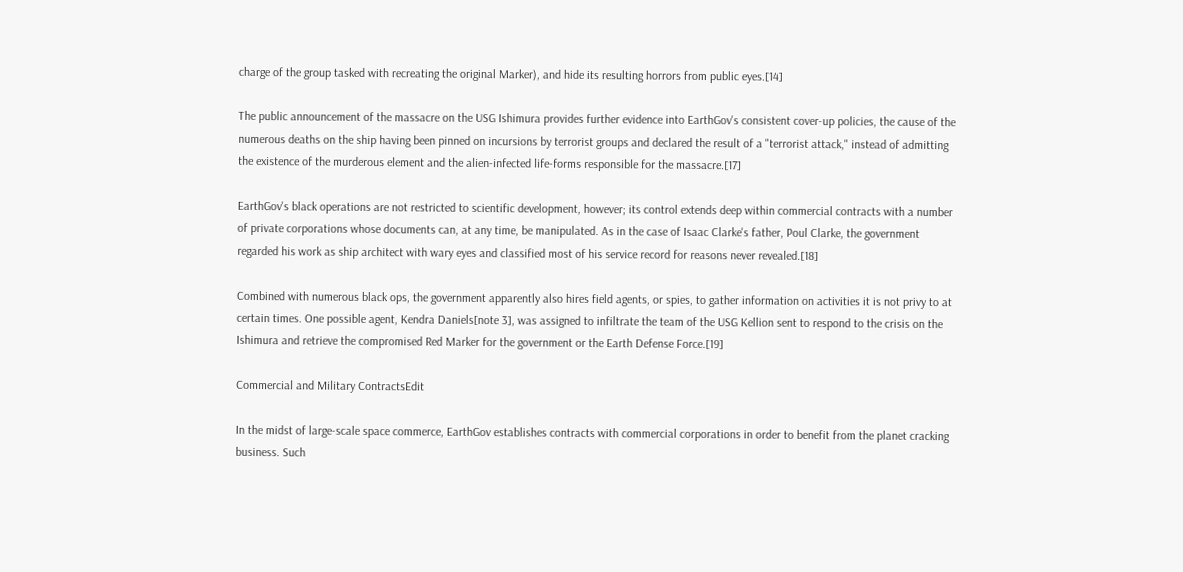charge of the group tasked with recreating the original Marker), and hide its resulting horrors from public eyes.[14]

The public announcement of the massacre on the USG Ishimura provides further evidence into EarthGov's consistent cover-up policies, the cause of the numerous deaths on the ship having been pinned on incursions by terrorist groups and declared the result of a "terrorist attack," instead of admitting the existence of the murderous element and the alien-infected life-forms responsible for the massacre.[17]

EarthGov's black operations are not restricted to scientific development, however; its control extends deep within commercial contracts with a number of private corporations whose documents can, at any time, be manipulated. As in the case of Isaac Clarke's father, Poul Clarke, the government regarded his work as ship architect with wary eyes and classified most of his service record for reasons never revealed.[18]

Combined with numerous black ops, the government apparently also hires field agents, or spies, to gather information on activities it is not privy to at certain times. One possible agent, Kendra Daniels[note 3], was assigned to infiltrate the team of the USG Kellion sent to respond to the crisis on the Ishimura and retrieve the compromised Red Marker for the government or the Earth Defense Force.[19]

Commercial and Military ContractsEdit

In the midst of large-scale space commerce, EarthGov establishes contracts with commercial corporations in order to benefit from the planet cracking business. Such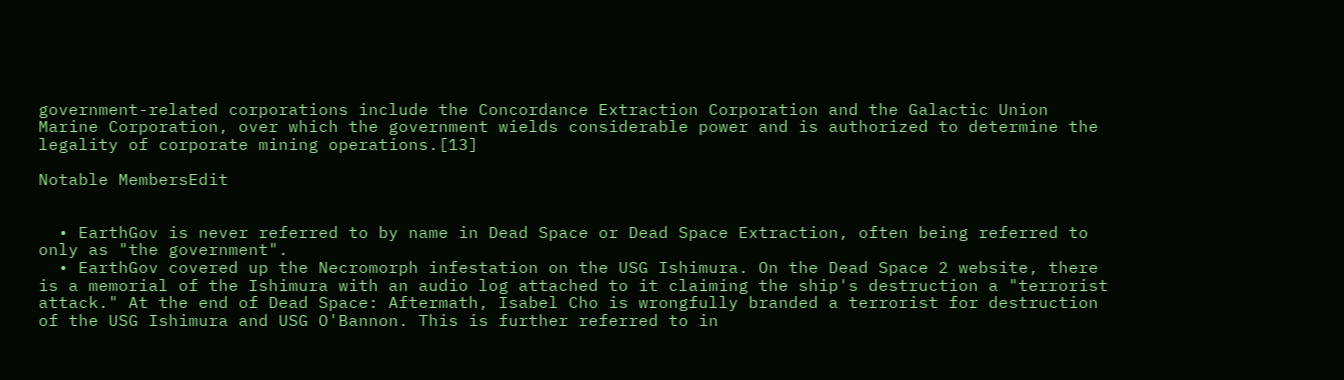government-related corporations include the Concordance Extraction Corporation and the Galactic Union Marine Corporation, over which the government wields considerable power and is authorized to determine the legality of corporate mining operations.[13]

Notable MembersEdit


  • EarthGov is never referred to by name in Dead Space or Dead Space Extraction, often being referred to only as "the government".
  • EarthGov covered up the Necromorph infestation on the USG Ishimura. On the Dead Space 2 website, there is a memorial of the Ishimura with an audio log attached to it claiming the ship's destruction a "terrorist attack." At the end of Dead Space: Aftermath, Isabel Cho is wrongfully branded a terrorist for destruction of the USG Ishimura and USG O'Bannon. This is further referred to in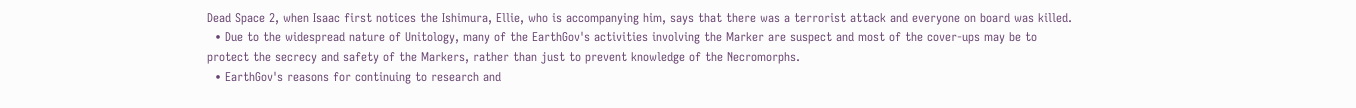Dead Space 2, when Isaac first notices the Ishimura, Ellie, who is accompanying him, says that there was a terrorist attack and everyone on board was killed.
  • Due to the widespread nature of Unitology, many of the EarthGov's activities involving the Marker are suspect and most of the cover-ups may be to protect the secrecy and safety of the Markers, rather than just to prevent knowledge of the Necromorphs.
  • EarthGov's reasons for continuing to research and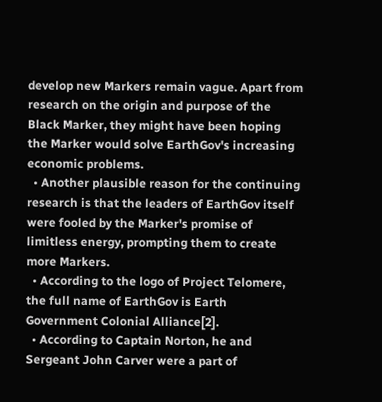develop new Markers remain vague. Apart from research on the origin and purpose of the Black Marker, they might have been hoping the Marker would solve EarthGov's increasing economic problems.
  • Another plausible reason for the continuing research is that the leaders of EarthGov itself were fooled by the Marker's promise of limitless energy, prompting them to create more Markers.
  • According to the logo of Project Telomere, the full name of EarthGov is Earth Government Colonial Alliance[2].
  • According to Captain Norton, he and Sergeant John Carver were a part of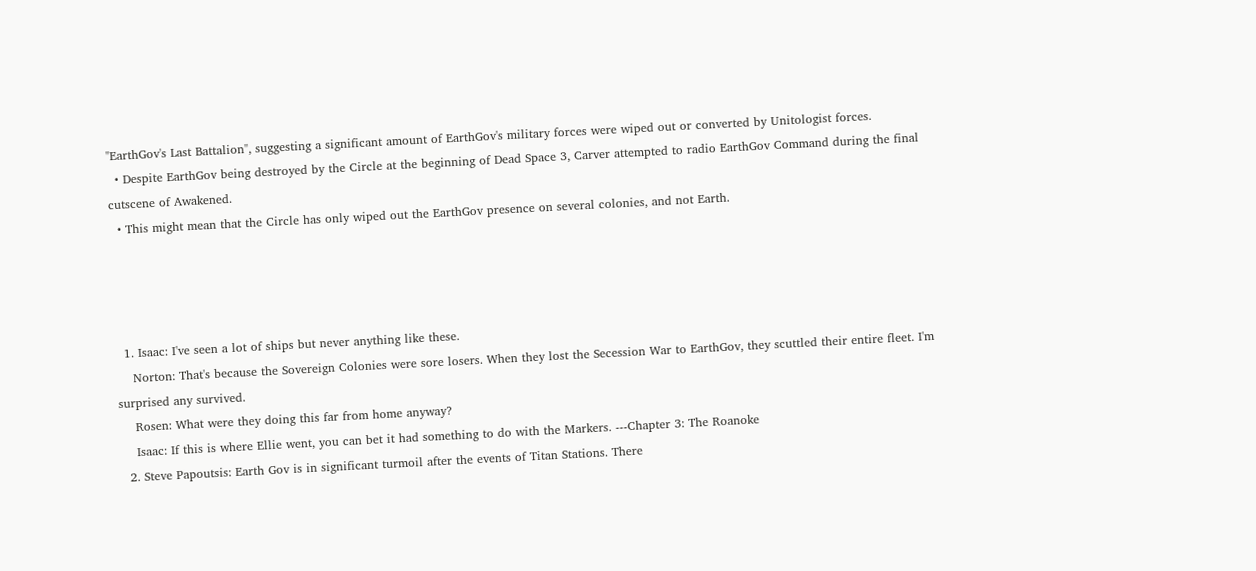"EarthGov's Last Battalion", suggesting a significant amount of EarthGov's military forces were wiped out or converted by Unitologist forces.
  • Despite EarthGov being destroyed by the Circle at the beginning of Dead Space 3, Carver attempted to radio EarthGov Command during the final cutscene of Awakened.
  • This might mean that the Circle has only wiped out the EarthGov presence on several colonies, and not Earth.




  1. Isaac: I've seen a lot of ships but never anything like these.
    Norton: That's because the Sovereign Colonies were sore losers. When they lost the Secession War to EarthGov, they scuttled their entire fleet. I'm surprised any survived.
    Rosen: What were they doing this far from home anyway?
    Isaac: If this is where Ellie went, you can bet it had something to do with the Markers. ---Chapter 3: The Roanoke
  2. Steve Papoutsis: Earth Gov is in significant turmoil after the events of Titan Stations. There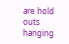are hold outs hanging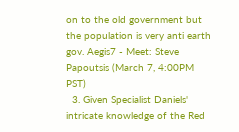on to the old government but the population is very anti earth gov. Aegis7 - Meet: Steve Papoutsis (March 7, 4:00PM PST)
  3. Given Specialist Daniels' intricate knowledge of the Red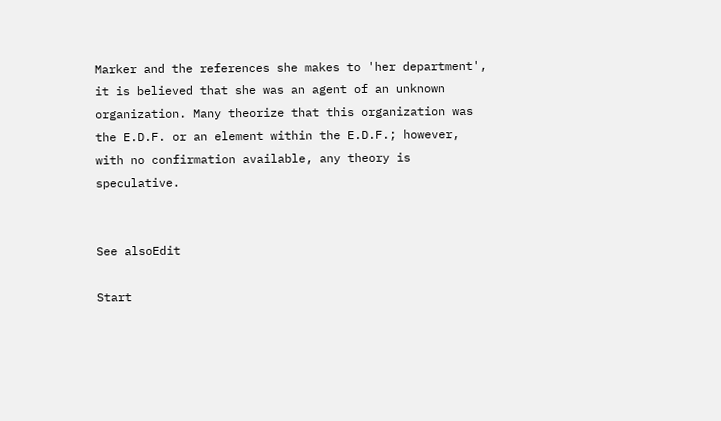Marker and the references she makes to 'her department', it is believed that she was an agent of an unknown organization. Many theorize that this organization was the E.D.F. or an element within the E.D.F.; however, with no confirmation available, any theory is speculative.


See alsoEdit

Start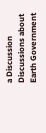a Discussion Discussions about Earth Government